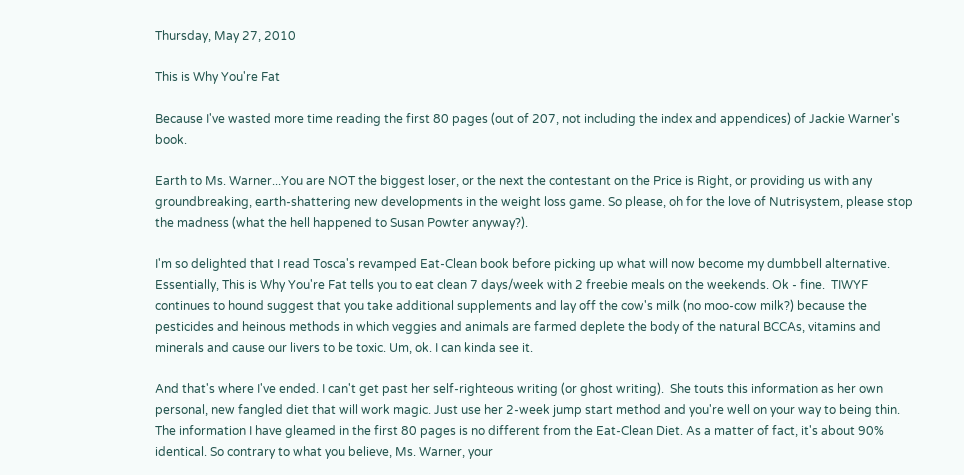Thursday, May 27, 2010

This is Why You're Fat

Because I've wasted more time reading the first 80 pages (out of 207, not including the index and appendices) of Jackie Warner's book.

Earth to Ms. Warner...You are NOT the biggest loser, or the next the contestant on the Price is Right, or providing us with any groundbreaking, earth-shattering new developments in the weight loss game. So please, oh for the love of Nutrisystem, please stop the madness (what the hell happened to Susan Powter anyway?).

I'm so delighted that I read Tosca's revamped Eat-Clean book before picking up what will now become my dumbbell alternative.  Essentially, This is Why You're Fat tells you to eat clean 7 days/week with 2 freebie meals on the weekends. Ok - fine.  TIWYF continues to hound suggest that you take additional supplements and lay off the cow's milk (no moo-cow milk?) because the pesticides and heinous methods in which veggies and animals are farmed deplete the body of the natural BCCAs, vitamins and minerals and cause our livers to be toxic. Um, ok. I can kinda see it.

And that's where I've ended. I can't get past her self-righteous writing (or ghost writing).  She touts this information as her own personal, new fangled diet that will work magic. Just use her 2-week jump start method and you're well on your way to being thin. The information I have gleamed in the first 80 pages is no different from the Eat-Clean Diet. As a matter of fact, it's about 90% identical. So contrary to what you believe, Ms. Warner, your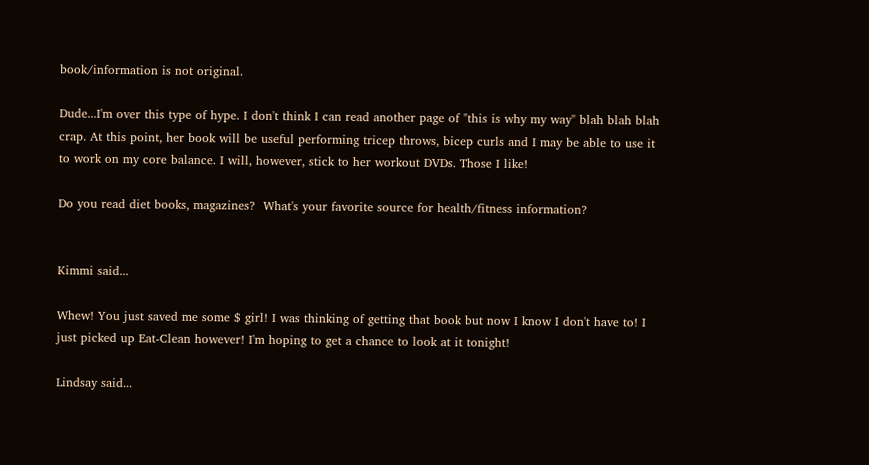book/information is not original.

Dude...I'm over this type of hype. I don't think I can read another page of "this is why my way" blah blah blah crap. At this point, her book will be useful performing tricep throws, bicep curls and I may be able to use it to work on my core balance. I will, however, stick to her workout DVDs. Those I like!

Do you read diet books, magazines?  What's your favorite source for health/fitness information?


Kimmi said...

Whew! You just saved me some $ girl! I was thinking of getting that book but now I know I don't have to! I just picked up Eat-Clean however! I'm hoping to get a chance to look at it tonight!

Lindsay said...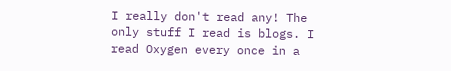I really don't read any! The only stuff I read is blogs. I read Oxygen every once in a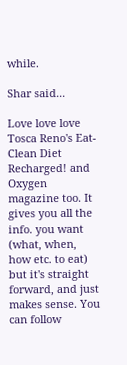while.

Shar said...

Love love love Tosca Reno's Eat-Clean Diet Recharged! and Oxygen magazine too. It gives you all the info. you want (what, when, how etc. to eat) but it's straight forward, and just makes sense. You can follow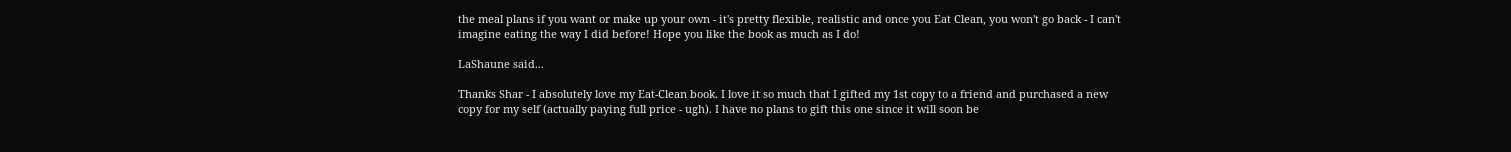the meal plans if you want or make up your own - it's pretty flexible, realistic and once you Eat Clean, you won't go back - I can't imagine eating the way I did before! Hope you like the book as much as I do!

LaShaune said...

Thanks Shar - I absolutely love my Eat-Clean book. I love it so much that I gifted my 1st copy to a friend and purchased a new copy for my self (actually paying full price - ugh). I have no plans to gift this one since it will soon be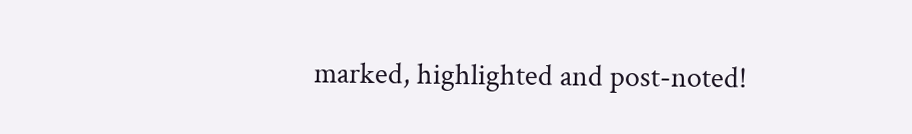marked, highlighted and post-noted!